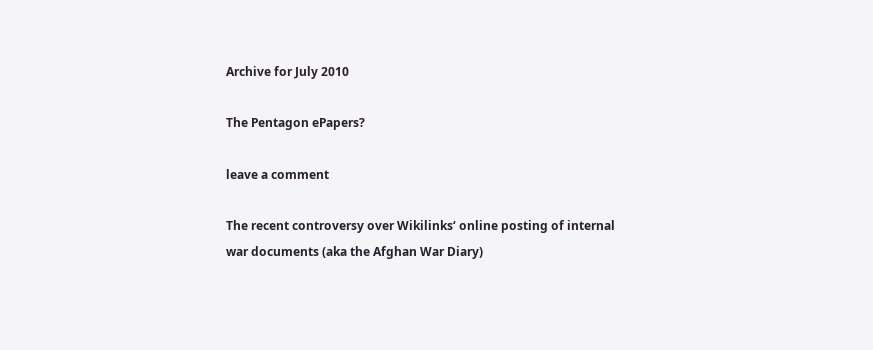Archive for July 2010

The Pentagon ePapers?

leave a comment

The recent controversy over Wikilinks‘ online posting of internal war documents (aka the Afghan War Diary)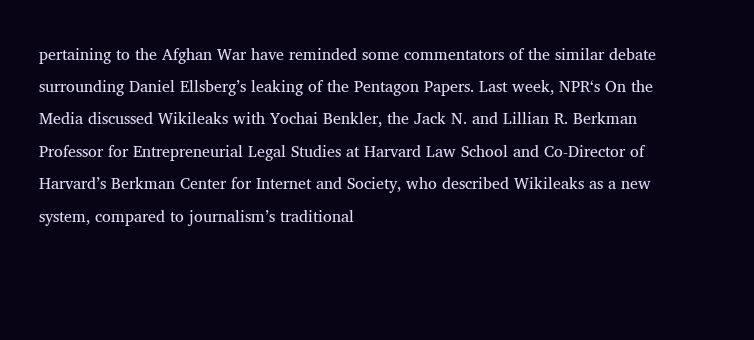pertaining to the Afghan War have reminded some commentators of the similar debate surrounding Daniel Ellsberg’s leaking of the Pentagon Papers. Last week, NPR‘s On the Media discussed Wikileaks with Yochai Benkler, the Jack N. and Lillian R. Berkman Professor for Entrepreneurial Legal Studies at Harvard Law School and Co-Director of Harvard’s Berkman Center for Internet and Society, who described Wikileaks as a new system, compared to journalism’s traditional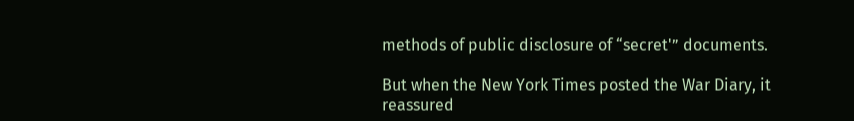methods of public disclosure of “secret'” documents.

But when the New York Times posted the War Diary, it reassured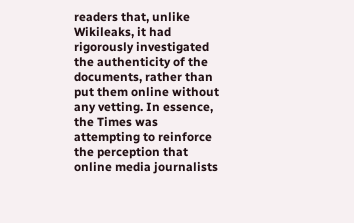readers that, unlike Wikileaks, it had rigorously investigated the authenticity of the documents, rather than put them online without any vetting. In essence, the Times was attempting to reinforce the perception that online media journalists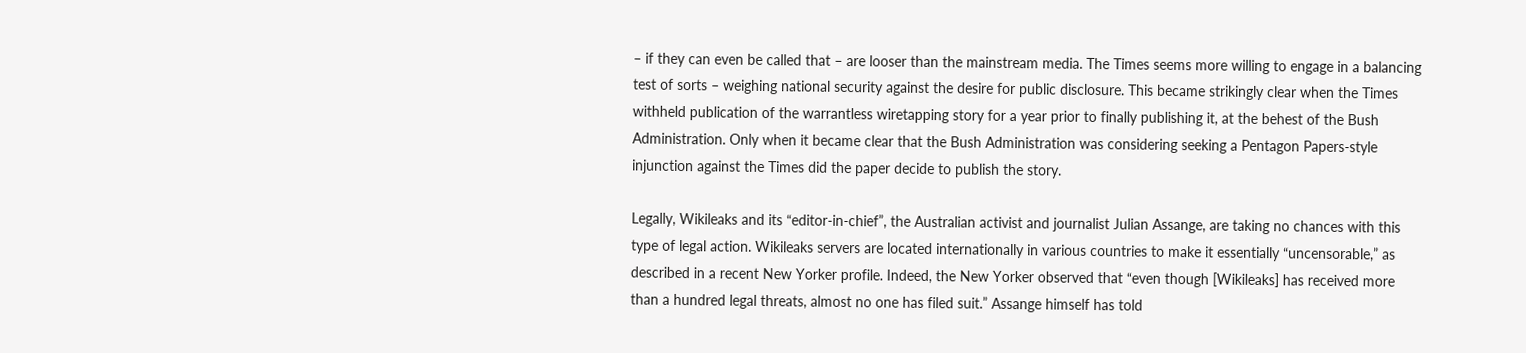– if they can even be called that – are looser than the mainstream media. The Times seems more willing to engage in a balancing test of sorts – weighing national security against the desire for public disclosure. This became strikingly clear when the Times withheld publication of the warrantless wiretapping story for a year prior to finally publishing it, at the behest of the Bush Administration. Only when it became clear that the Bush Administration was considering seeking a Pentagon Papers-style injunction against the Times did the paper decide to publish the story.

Legally, Wikileaks and its “editor-in-chief”, the Australian activist and journalist Julian Assange, are taking no chances with this type of legal action. Wikileaks servers are located internationally in various countries to make it essentially “uncensorable,” as described in a recent New Yorker profile. Indeed, the New Yorker observed that “even though [Wikileaks] has received more than a hundred legal threats, almost no one has filed suit.” Assange himself has told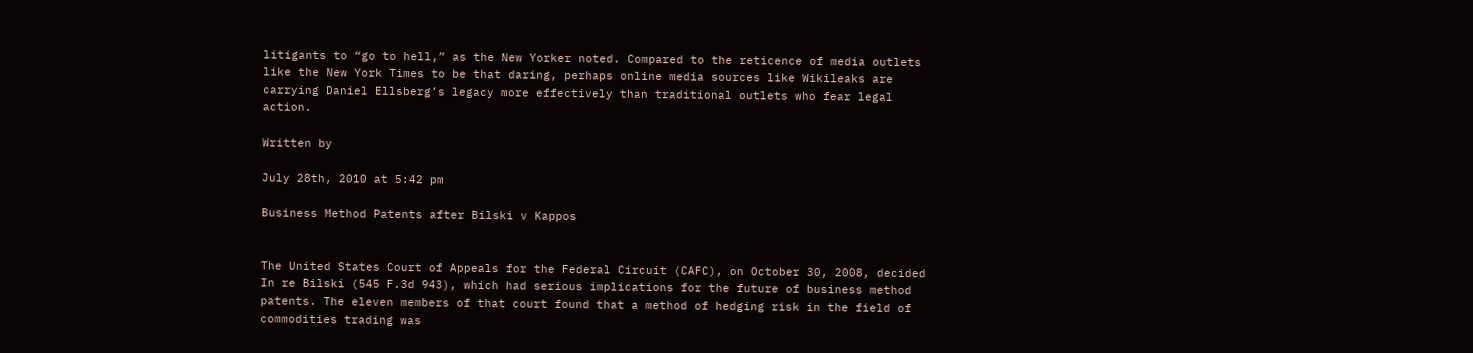litigants to “go to hell,” as the New Yorker noted. Compared to the reticence of media outlets like the New York Times to be that daring, perhaps online media sources like Wikileaks are carrying Daniel Ellsberg’s legacy more effectively than traditional outlets who fear legal action.

Written by

July 28th, 2010 at 5:42 pm

Business Method Patents after Bilski v Kappos


The United States Court of Appeals for the Federal Circuit (CAFC), on October 30, 2008, decided In re Bilski (545 F.3d 943), which had serious implications for the future of business method patents. The eleven members of that court found that a method of hedging risk in the field of commodities trading was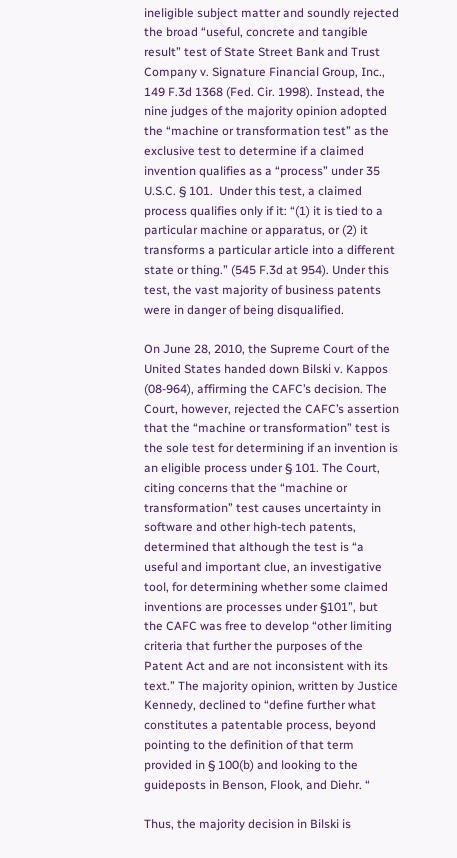ineligible subject matter and soundly rejected the broad “useful, concrete and tangible result” test of State Street Bank and Trust Company v. Signature Financial Group, Inc., 149 F.3d 1368 (Fed. Cir. 1998). Instead, the nine judges of the majority opinion adopted the “machine or transformation test” as the exclusive test to determine if a claimed invention qualifies as a “process” under 35 U.S.C. § 101.  Under this test, a claimed process qualifies only if it: “(1) it is tied to a particular machine or apparatus, or (2) it transforms a particular article into a different state or thing.” (545 F.3d at 954). Under this test, the vast majority of business patents were in danger of being disqualified.

On June 28, 2010, the Supreme Court of the United States handed down Bilski v. Kappos (08-964), affirming the CAFC’s decision. The Court, however, rejected the CAFC’s assertion that the “machine or transformation” test is the sole test for determining if an invention is an eligible process under § 101. The Court, citing concerns that the “machine or transformation” test causes uncertainty in software and other high-tech patents, determined that although the test is “a useful and important clue, an investigative tool, for determining whether some claimed inventions are processes under §101”, but the CAFC was free to develop “other limiting criteria that further the purposes of the Patent Act and are not inconsistent with its text.” The majority opinion, written by Justice Kennedy, declined to “define further what constitutes a patentable process, beyond pointing to the definition of that term provided in § 100(b) and looking to the guideposts in Benson, Flook, and Diehr. “

Thus, the majority decision in Bilski is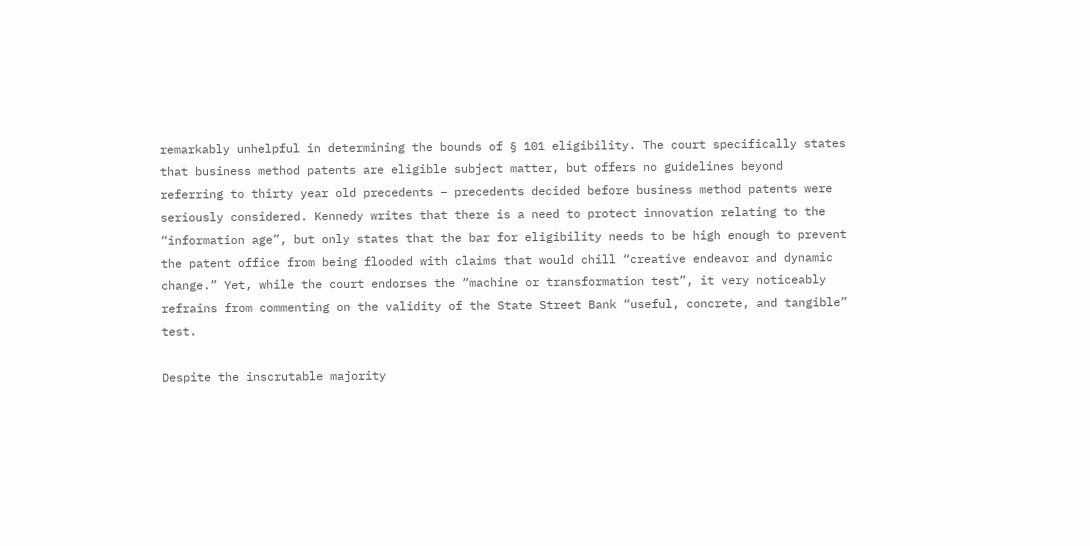remarkably unhelpful in determining the bounds of § 101 eligibility. The court specifically states that business method patents are eligible subject matter, but offers no guidelines beyond referring to thirty year old precedents – precedents decided before business method patents were seriously considered. Kennedy writes that there is a need to protect innovation relating to the “information age”, but only states that the bar for eligibility needs to be high enough to prevent the patent office from being flooded with claims that would chill “creative endeavor and dynamic change.” Yet, while the court endorses the “machine or transformation test”, it very noticeably refrains from commenting on the validity of the State Street Bank “useful, concrete, and tangible” test.

Despite the inscrutable majority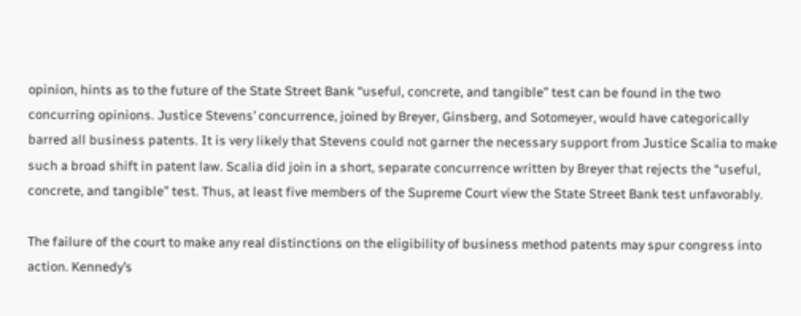opinion, hints as to the future of the State Street Bank “useful, concrete, and tangible” test can be found in the two concurring opinions. Justice Stevens’ concurrence, joined by Breyer, Ginsberg, and Sotomeyer, would have categorically barred all business patents. It is very likely that Stevens could not garner the necessary support from Justice Scalia to make such a broad shift in patent law. Scalia did join in a short, separate concurrence written by Breyer that rejects the “useful, concrete, and tangible” test. Thus, at least five members of the Supreme Court view the State Street Bank test unfavorably.

The failure of the court to make any real distinctions on the eligibility of business method patents may spur congress into action. Kennedy’s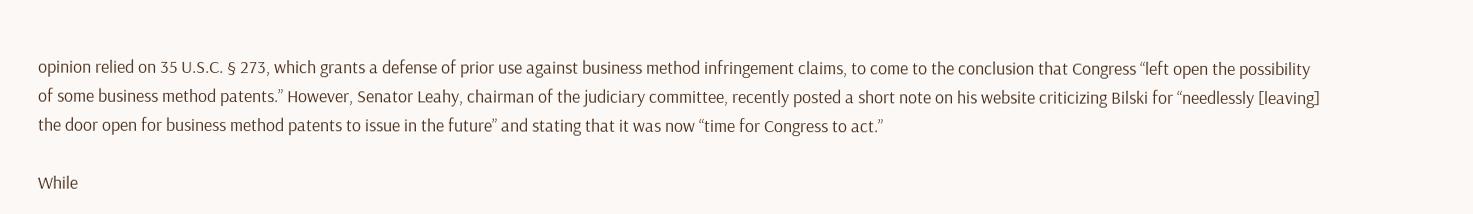opinion relied on 35 U.S.C. § 273, which grants a defense of prior use against business method infringement claims, to come to the conclusion that Congress “left open the possibility of some business method patents.” However, Senator Leahy, chairman of the judiciary committee, recently posted a short note on his website criticizing Bilski for “needlessly [leaving] the door open for business method patents to issue in the future” and stating that it was now “time for Congress to act.”

While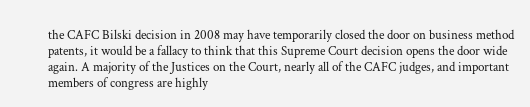the CAFC Bilski decision in 2008 may have temporarily closed the door on business method patents, it would be a fallacy to think that this Supreme Court decision opens the door wide again. A majority of the Justices on the Court, nearly all of the CAFC judges, and important members of congress are highly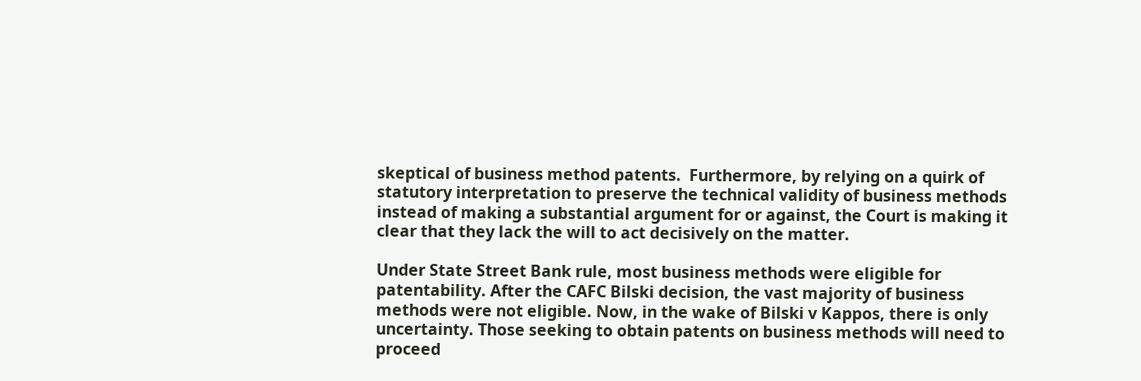skeptical of business method patents.  Furthermore, by relying on a quirk of statutory interpretation to preserve the technical validity of business methods instead of making a substantial argument for or against, the Court is making it clear that they lack the will to act decisively on the matter.

Under State Street Bank rule, most business methods were eligible for patentability. After the CAFC Bilski decision, the vast majority of business methods were not eligible. Now, in the wake of Bilski v Kappos, there is only uncertainty. Those seeking to obtain patents on business methods will need to proceed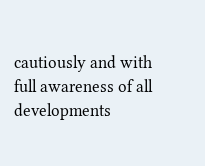cautiously and with full awareness of all developments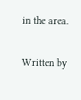in the area.

Written by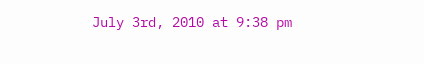July 3rd, 2010 at 9:38 pm